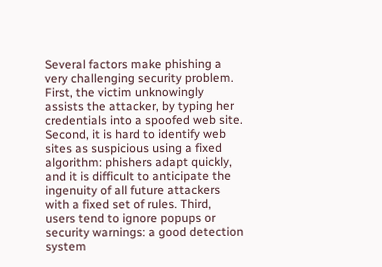Several factors make phishing a very challenging security problem. First, the victim unknowingly assists the attacker, by typing her credentials into a spoofed web site. Second, it is hard to identify web sites as suspicious using a fixed algorithm: phishers adapt quickly, and it is difficult to anticipate the ingenuity of all future attackers with a fixed set of rules. Third, users tend to ignore popups or security warnings: a good detection system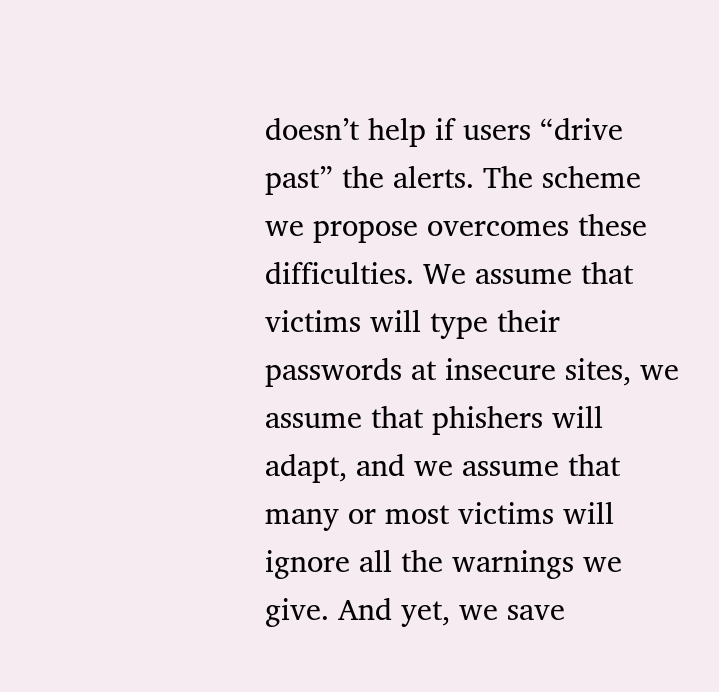doesn’t help if users “drive past” the alerts. The scheme we propose overcomes these difficulties. We assume that victims will type their passwords at insecure sites, we assume that phishers will adapt, and we assume that many or most victims will ignore all the warnings we give. And yet, we save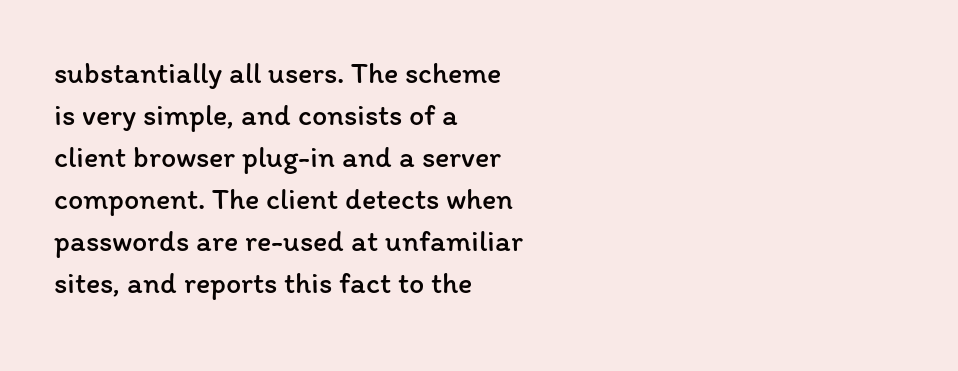substantially all users. The scheme is very simple, and consists of a client browser plug-in and a server component. The client detects when passwords are re-used at unfamiliar sites, and reports this fact to the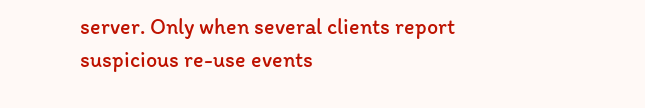server. Only when several clients report suspicious re-use events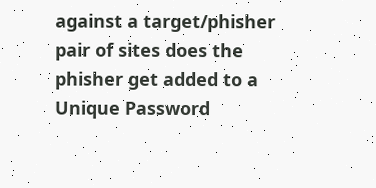against a target/phisher pair of sites does the phisher get added to a Unique Password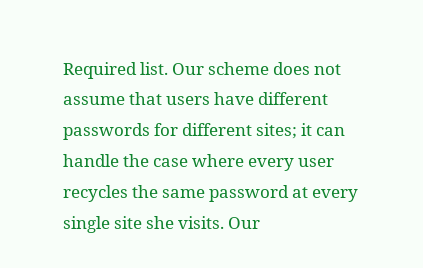Required list. Our scheme does not assume that users have different passwords for different sites; it can handle the case where every user recycles the same password at every single site she visits. Our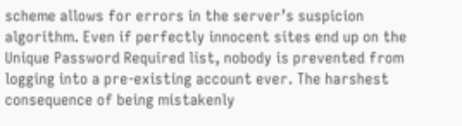scheme allows for errors in the server’s suspicion algorithm. Even if perfectly innocent sites end up on the Unique Password Required list, nobody is prevented from logging into a pre-existing account ever. The harshest consequence of being mistakenly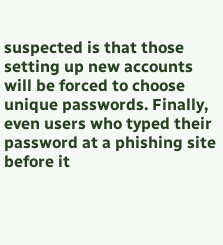suspected is that those setting up new accounts will be forced to choose unique passwords. Finally, even users who typed their password at a phishing site before it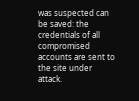was suspected can be saved: the credentials of all compromised accounts are sent to the site under attack.